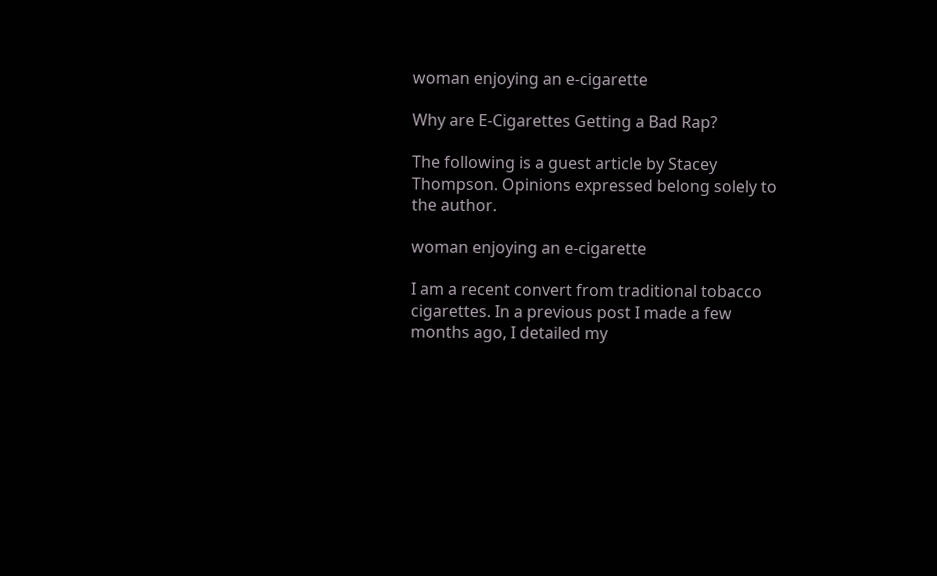woman enjoying an e-cigarette

Why are E-Cigarettes Getting a Bad Rap?

The following is a guest article by Stacey Thompson. Opinions expressed belong solely to the author.

woman enjoying an e-cigarette

I am a recent convert from traditional tobacco cigarettes. In a previous post I made a few months ago, I detailed my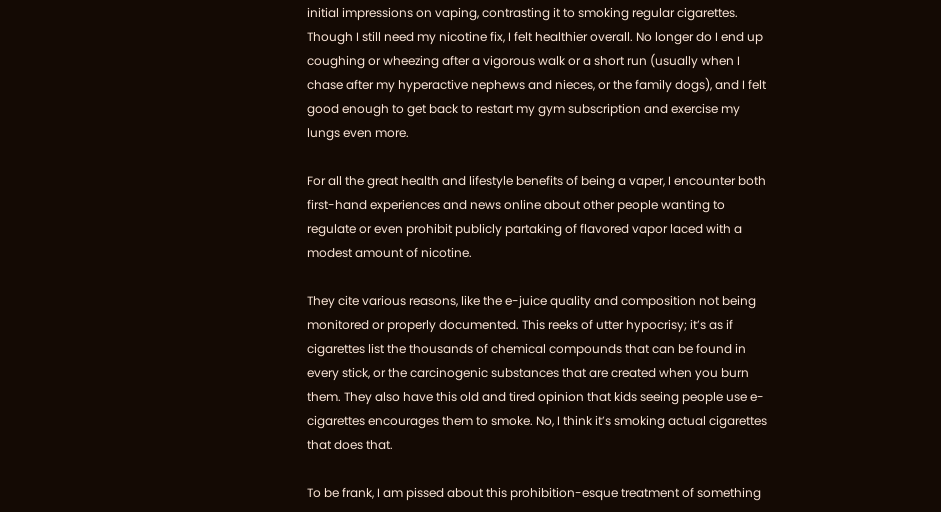initial impressions on vaping, contrasting it to smoking regular cigarettes. Though I still need my nicotine fix, I felt healthier overall. No longer do I end up coughing or wheezing after a vigorous walk or a short run (usually when I chase after my hyperactive nephews and nieces, or the family dogs), and I felt good enough to get back to restart my gym subscription and exercise my lungs even more.

For all the great health and lifestyle benefits of being a vaper, I encounter both first-hand experiences and news online about other people wanting to regulate or even prohibit publicly partaking of flavored vapor laced with a modest amount of nicotine.

They cite various reasons, like the e-juice quality and composition not being monitored or properly documented. This reeks of utter hypocrisy; it’s as if cigarettes list the thousands of chemical compounds that can be found in every stick, or the carcinogenic substances that are created when you burn them. They also have this old and tired opinion that kids seeing people use e-cigarettes encourages them to smoke. No, I think it’s smoking actual cigarettes that does that.

To be frank, I am pissed about this prohibition-esque treatment of something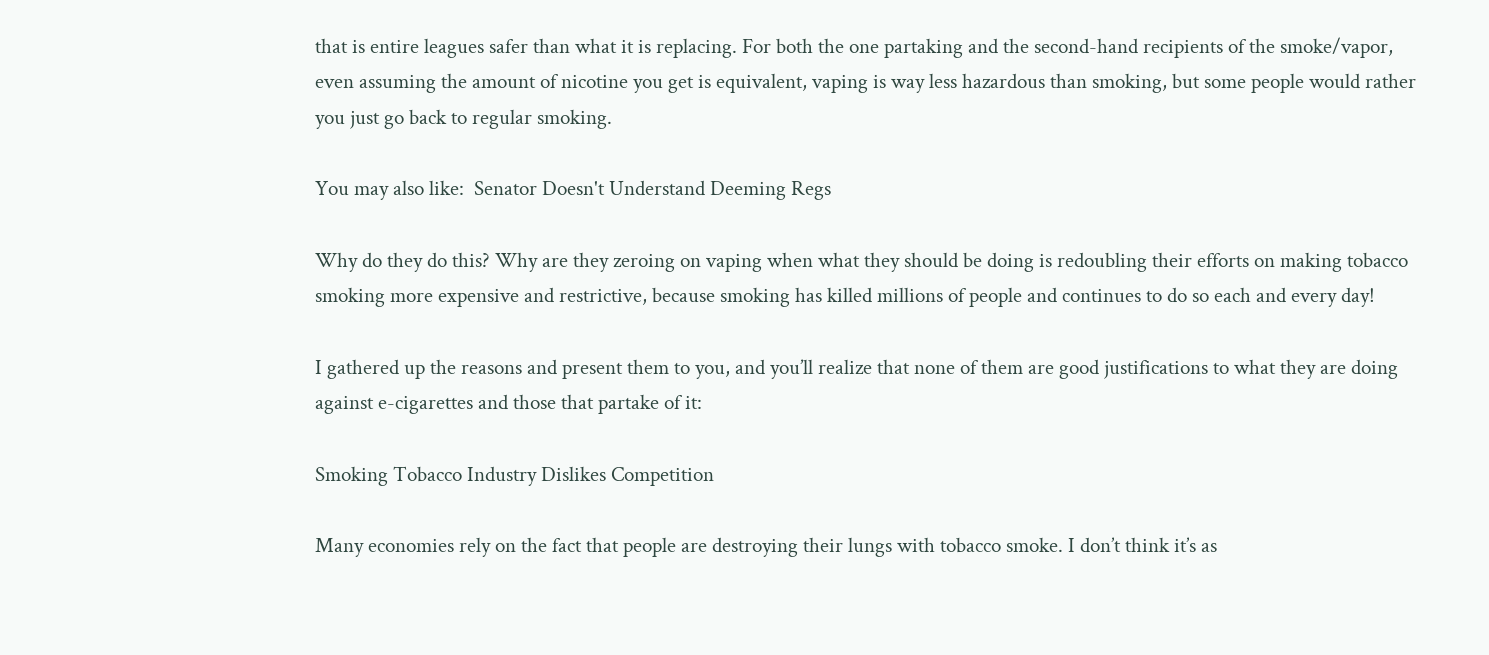that is entire leagues safer than what it is replacing. For both the one partaking and the second-hand recipients of the smoke/vapor, even assuming the amount of nicotine you get is equivalent, vaping is way less hazardous than smoking, but some people would rather you just go back to regular smoking.

You may also like:  Senator Doesn't Understand Deeming Regs

Why do they do this? Why are they zeroing on vaping when what they should be doing is redoubling their efforts on making tobacco smoking more expensive and restrictive, because smoking has killed millions of people and continues to do so each and every day!

I gathered up the reasons and present them to you, and you’ll realize that none of them are good justifications to what they are doing against e-cigarettes and those that partake of it:

Smoking Tobacco Industry Dislikes Competition

Many economies rely on the fact that people are destroying their lungs with tobacco smoke. I don’t think it’s as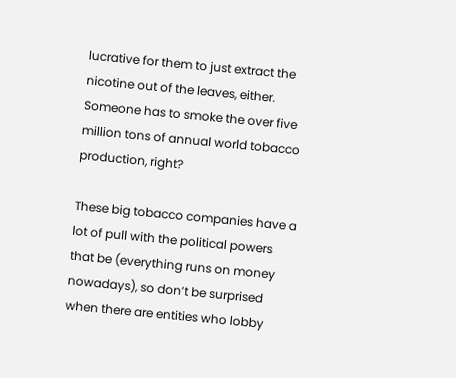lucrative for them to just extract the nicotine out of the leaves, either. Someone has to smoke the over five million tons of annual world tobacco production, right?

These big tobacco companies have a lot of pull with the political powers that be (everything runs on money nowadays), so don’t be surprised when there are entities who lobby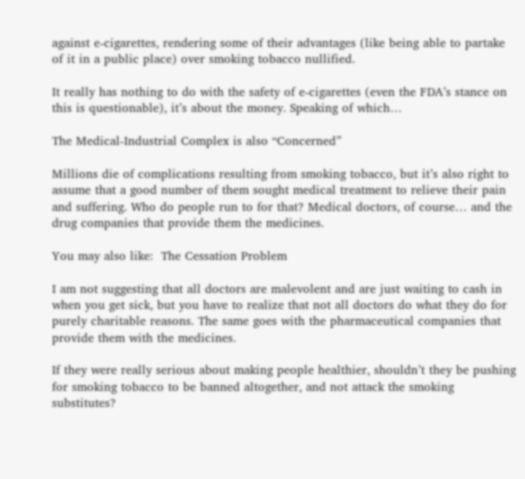against e-cigarettes, rendering some of their advantages (like being able to partake of it in a public place) over smoking tobacco nullified.

It really has nothing to do with the safety of e-cigarettes (even the FDA’s stance on this is questionable), it’s about the money. Speaking of which…

The Medical-Industrial Complex is also “Concerned”

Millions die of complications resulting from smoking tobacco, but it’s also right to assume that a good number of them sought medical treatment to relieve their pain and suffering. Who do people run to for that? Medical doctors, of course… and the drug companies that provide them the medicines.

You may also like:  The Cessation Problem

I am not suggesting that all doctors are malevolent and are just waiting to cash in when you get sick, but you have to realize that not all doctors do what they do for purely charitable reasons. The same goes with the pharmaceutical companies that provide them with the medicines.

If they were really serious about making people healthier, shouldn’t they be pushing for smoking tobacco to be banned altogether, and not attack the smoking substitutes?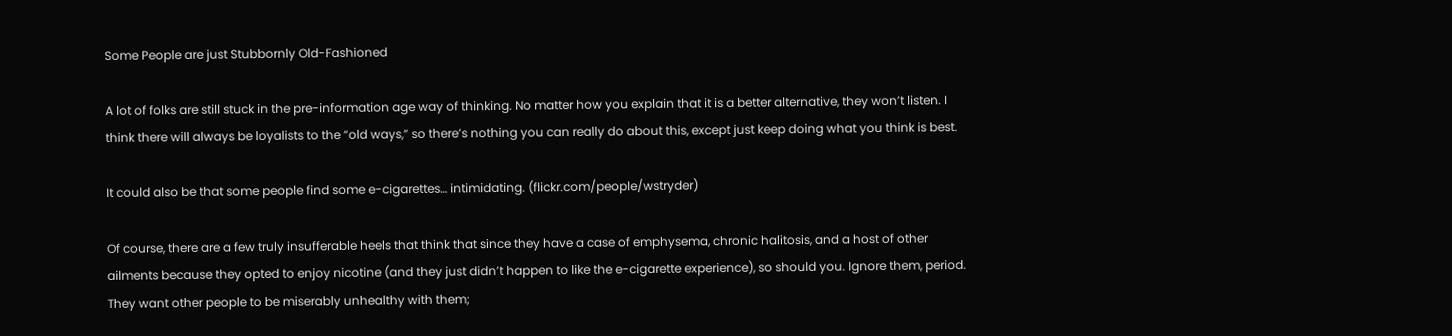Some People are just Stubbornly Old-Fashioned

A lot of folks are still stuck in the pre-information age way of thinking. No matter how you explain that it is a better alternative, they won’t listen. I think there will always be loyalists to the “old ways,” so there’s nothing you can really do about this, except just keep doing what you think is best.

It could also be that some people find some e-cigarettes… intimidating. (flickr.com/people/wstryder)

Of course, there are a few truly insufferable heels that think that since they have a case of emphysema, chronic halitosis, and a host of other ailments because they opted to enjoy nicotine (and they just didn’t happen to like the e-cigarette experience), so should you. Ignore them, period. They want other people to be miserably unhealthy with them;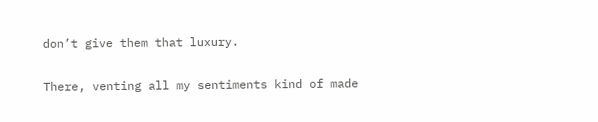don’t give them that luxury.

There, venting all my sentiments kind of made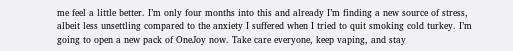me feel a little better. I’m only four months into this and already I’m finding a new source of stress, albeit less unsettling compared to the anxiety I suffered when I tried to quit smoking cold turkey. I’m going to open a new pack of OneJoy now. Take care everyone, keep vaping, and stay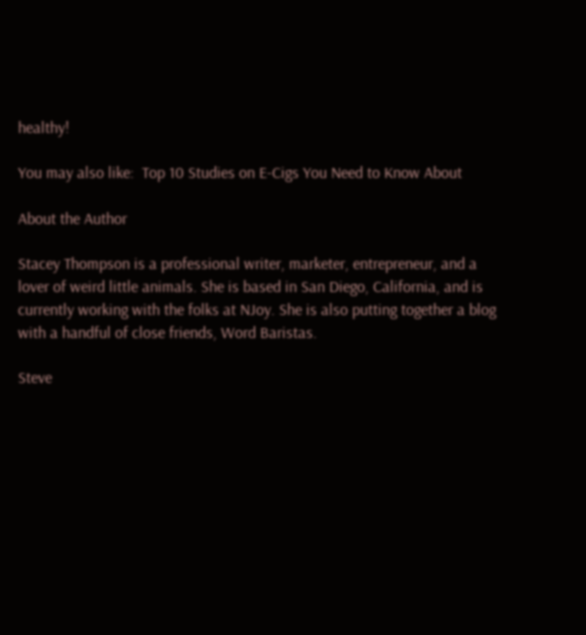healthy!

You may also like:  Top 10 Studies on E-Cigs You Need to Know About

About the Author

Stacey Thompson is a professional writer, marketer, entrepreneur, and a lover of weird little animals. She is based in San Diego, California, and is currently working with the folks at NJoy. She is also putting together a blog with a handful of close friends, Word Baristas.

Steve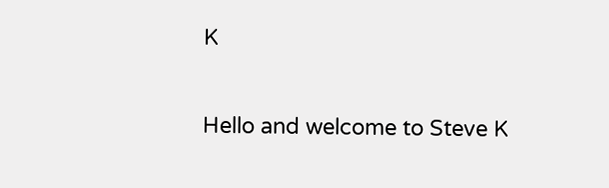K

Hello and welcome to Steve K